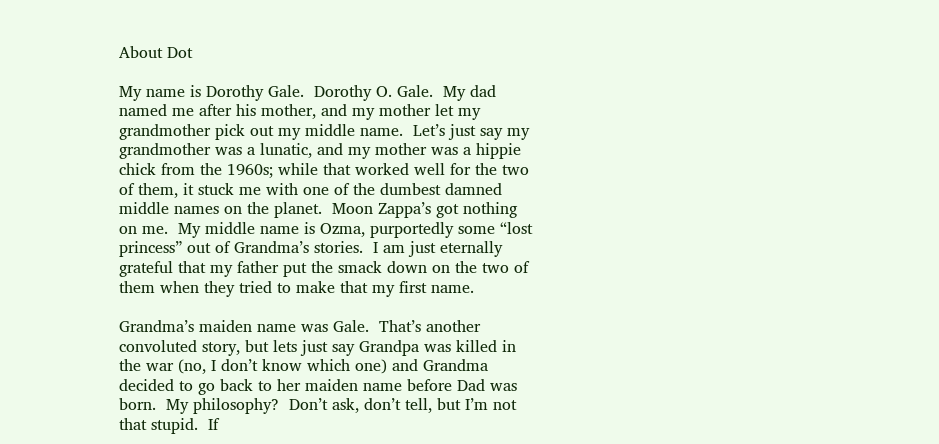About Dot

My name is Dorothy Gale.  Dorothy O. Gale.  My dad named me after his mother, and my mother let my grandmother pick out my middle name.  Let’s just say my grandmother was a lunatic, and my mother was a hippie chick from the 1960s; while that worked well for the two of them, it stuck me with one of the dumbest damned middle names on the planet.  Moon Zappa’s got nothing on me.  My middle name is Ozma, purportedly some “lost princess” out of Grandma’s stories.  I am just eternally grateful that my father put the smack down on the two of them when they tried to make that my first name.

Grandma’s maiden name was Gale.  That’s another convoluted story, but lets just say Grandpa was killed in the war (no, I don’t know which one) and Grandma decided to go back to her maiden name before Dad was born.  My philosophy?  Don’t ask, don’t tell, but I’m not that stupid.  If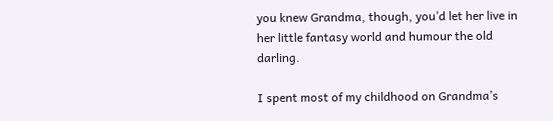you knew Grandma, though, you’d let her live in her little fantasy world and humour the old darling.

I spent most of my childhood on Grandma’s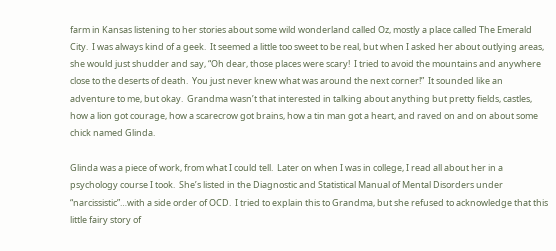farm in Kansas listening to her stories about some wild wonderland called Oz, mostly a place called The Emerald City.  I was always kind of a geek.  It seemed a little too sweet to be real, but when I asked her about outlying areas, she would just shudder and say, “Oh dear, those places were scary!  I tried to avoid the mountains and anywhere close to the deserts of death.  You just never knew what was around the next corner!”  It sounded like an adventure to me, but okay.  Grandma wasn’t that interested in talking about anything but pretty fields, castles, how a lion got courage, how a scarecrow got brains, how a tin man got a heart, and raved on and on about some chick named Glinda.

Glinda was a piece of work, from what I could tell.  Later on when I was in college, I read all about her in a psychology course I took.  She’s listed in the Diagnostic and Statistical Manual of Mental Disorders under “narcissistic”…with a side order of OCD.  I tried to explain this to Grandma, but she refused to acknowledge that this little fairy story of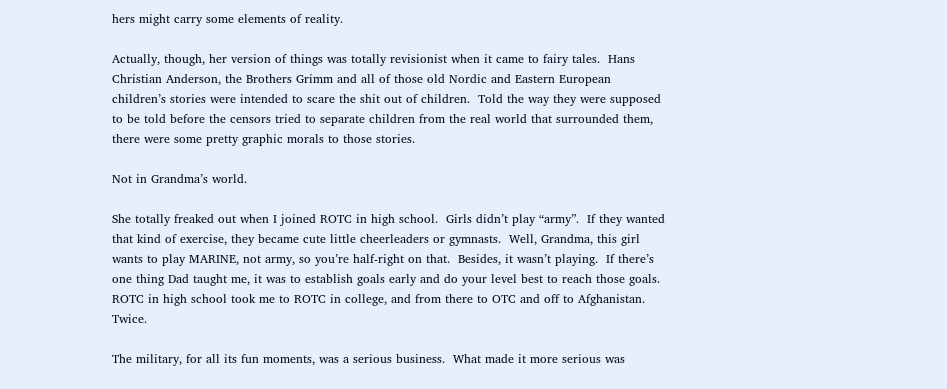hers might carry some elements of reality.

Actually, though, her version of things was totally revisionist when it came to fairy tales.  Hans Christian Anderson, the Brothers Grimm and all of those old Nordic and Eastern European children’s stories were intended to scare the shit out of children.  Told the way they were supposed to be told before the censors tried to separate children from the real world that surrounded them, there were some pretty graphic morals to those stories.

Not in Grandma’s world.

She totally freaked out when I joined ROTC in high school.  Girls didn’t play “army”.  If they wanted that kind of exercise, they became cute little cheerleaders or gymnasts.  Well, Grandma, this girl wants to play MARINE, not army, so you’re half-right on that.  Besides, it wasn’t playing.  If there’s one thing Dad taught me, it was to establish goals early and do your level best to reach those goals.  ROTC in high school took me to ROTC in college, and from there to OTC and off to Afghanistan.  Twice.

The military, for all its fun moments, was a serious business.  What made it more serious was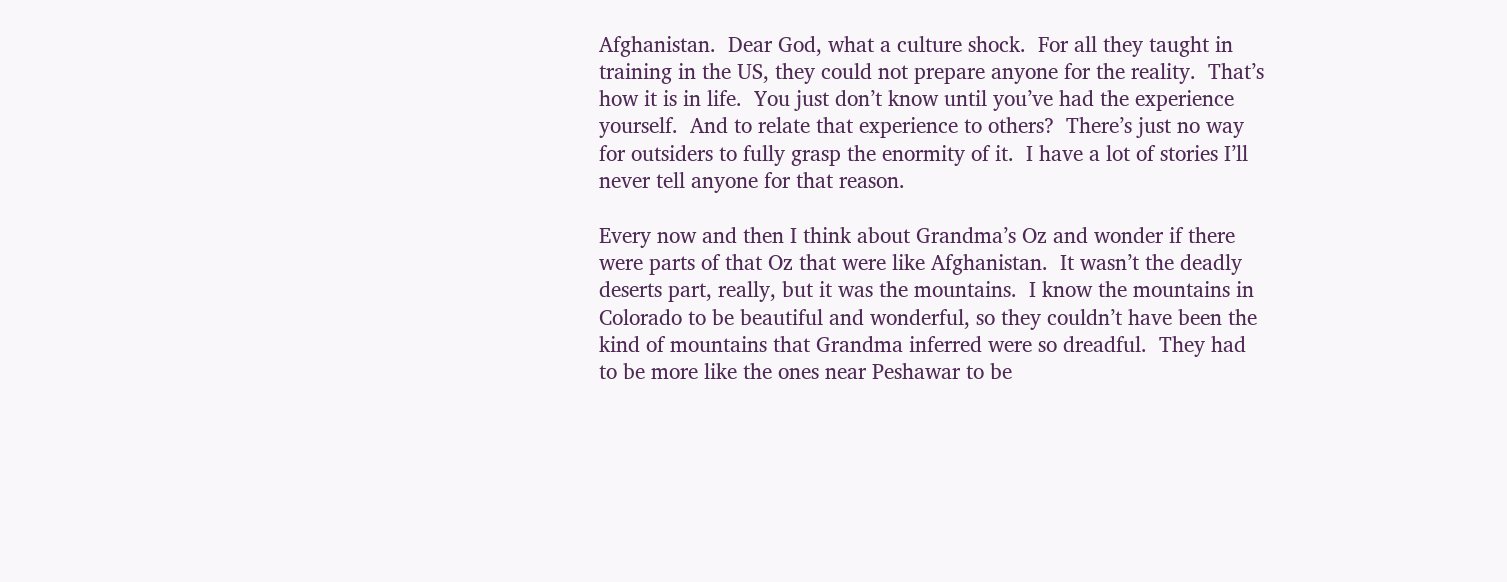Afghanistan.  Dear God, what a culture shock.  For all they taught in training in the US, they could not prepare anyone for the reality.  That’s how it is in life.  You just don’t know until you’ve had the experience yourself.  And to relate that experience to others?  There’s just no way for outsiders to fully grasp the enormity of it.  I have a lot of stories I’ll never tell anyone for that reason.

Every now and then I think about Grandma’s Oz and wonder if there were parts of that Oz that were like Afghanistan.  It wasn’t the deadly deserts part, really, but it was the mountains.  I know the mountains in Colorado to be beautiful and wonderful, so they couldn’t have been the kind of mountains that Grandma inferred were so dreadful.  They had to be more like the ones near Peshawar to be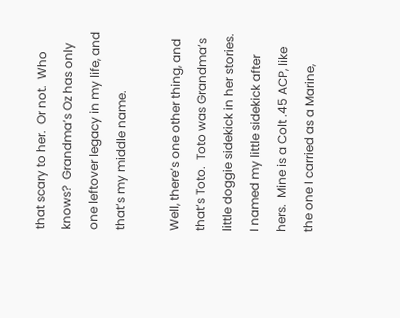that scary to her.  Or not.  Who knows?  Grandma’s Oz has only one leftover legacy in my life, and that’s my middle name.

Well, there’s one other thing, and that’s Toto.  Toto was Grandma’s little doggie sidekick in her stories.  I named my little sidekick after hers.  Mine is a Colt .45 ACP, like the one I carried as a Marine,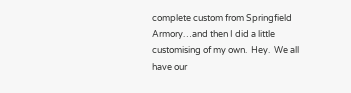complete custom from Springfield Armory…and then I did a little customising of my own.  Hey.  We all have our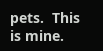pets.  This is mine.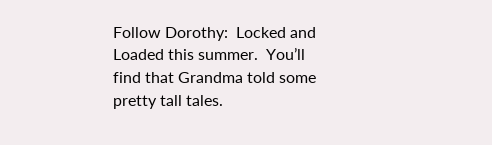Follow Dorothy:  Locked and Loaded this summer.  You’ll find that Grandma told some pretty tall tales.